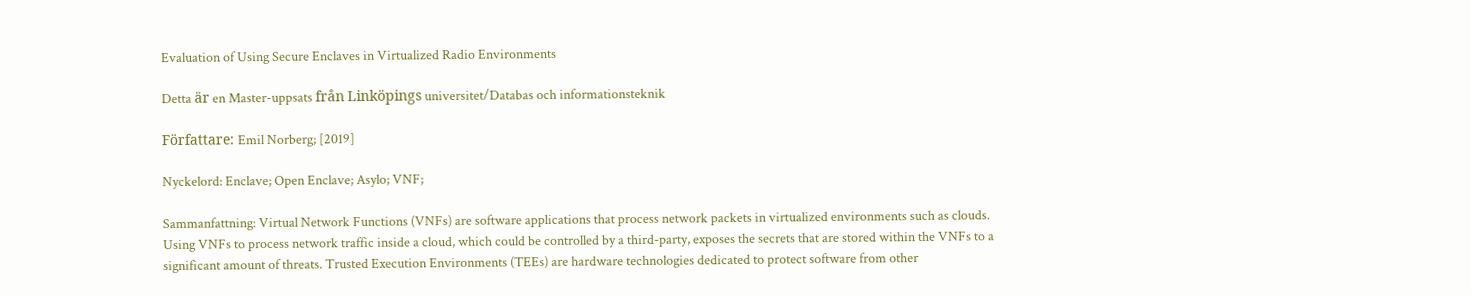Evaluation of Using Secure Enclaves in Virtualized Radio Environments

Detta är en Master-uppsats från Linköpings universitet/Databas och informationsteknik

Författare: Emil Norberg; [2019]

Nyckelord: Enclave; Open Enclave; Asylo; VNF;

Sammanfattning: Virtual Network Functions (VNFs) are software applications that process network packets in virtualized environments such as clouds. Using VNFs to process network traffic inside a cloud, which could be controlled by a third-party, exposes the secrets that are stored within the VNFs to a significant amount of threats. Trusted Execution Environments (TEEs) are hardware technologies dedicated to protect software from other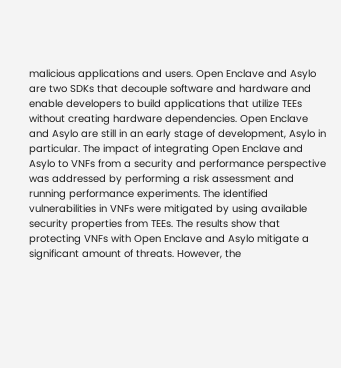malicious applications and users. Open Enclave and Asylo are two SDKs that decouple software and hardware and enable developers to build applications that utilize TEEs without creating hardware dependencies. Open Enclave and Asylo are still in an early stage of development, Asylo in particular. The impact of integrating Open Enclave and Asylo to VNFs from a security and performance perspective was addressed by performing a risk assessment and running performance experiments. The identified vulnerabilities in VNFs were mitigated by using available security properties from TEEs. The results show that protecting VNFs with Open Enclave and Asylo mitigate a significant amount of threats. However, the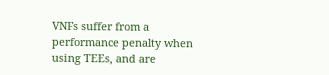VNFs suffer from a performance penalty when using TEEs, and are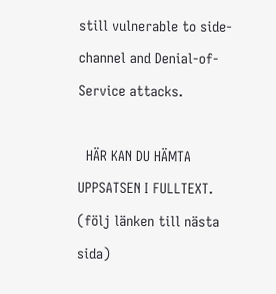still vulnerable to side-channel and Denial-of-Service attacks.

  HÄR KAN DU HÄMTA UPPSATSEN I FULLTEXT. (följ länken till nästa sida)